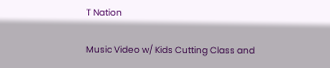T Nation

Music Video w/ Kids Cutting Class and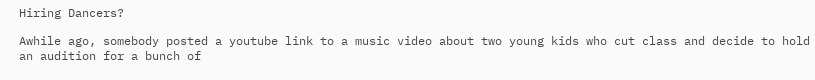Hiring Dancers?

Awhile ago, somebody posted a youtube link to a music video about two young kids who cut class and decide to hold an audition for a bunch of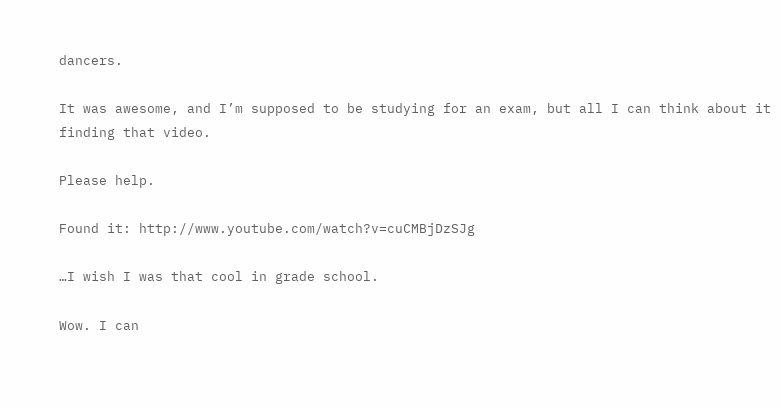dancers.

It was awesome, and I’m supposed to be studying for an exam, but all I can think about it finding that video.

Please help.

Found it: http://www.youtube.com/watch?v=cuCMBjDzSJg

…I wish I was that cool in grade school.

Wow. I can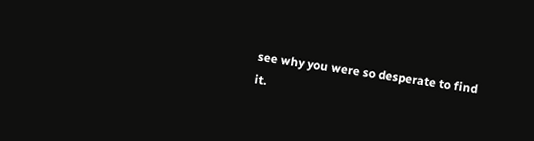see why you were so desperate to find it.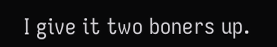I give it two boners up.